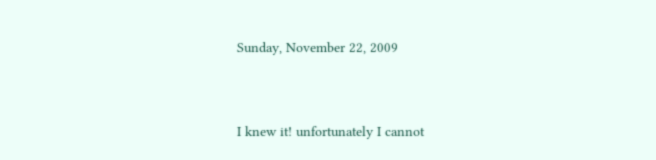Sunday, November 22, 2009


I knew it! unfortunately I cannot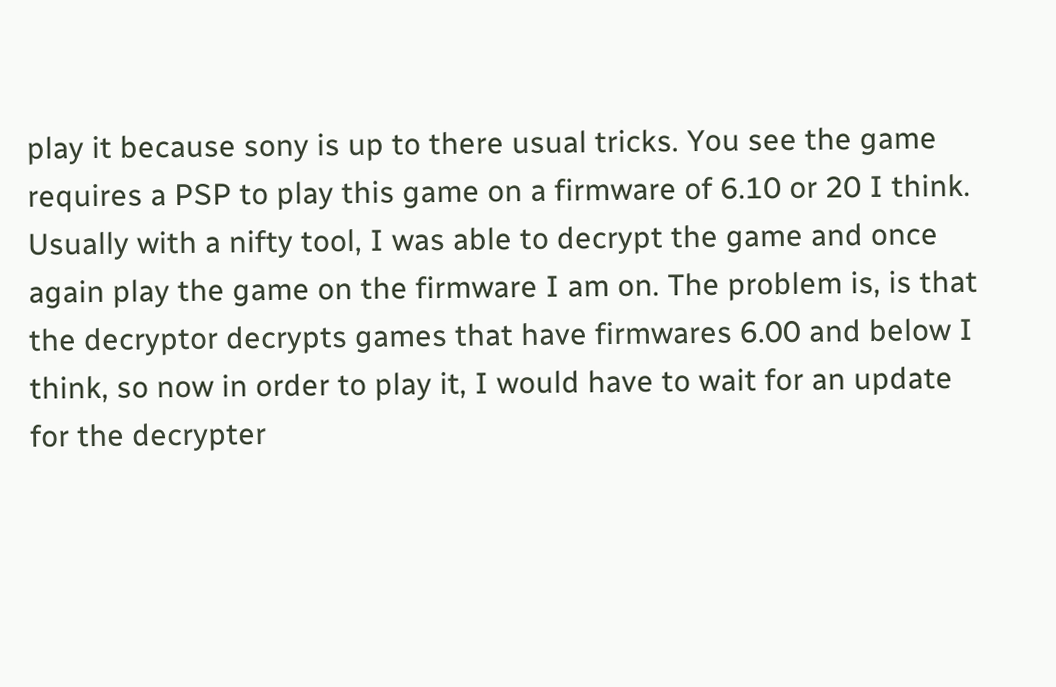play it because sony is up to there usual tricks. You see the game requires a PSP to play this game on a firmware of 6.10 or 20 I think. Usually with a nifty tool, I was able to decrypt the game and once again play the game on the firmware I am on. The problem is, is that the decryptor decrypts games that have firmwares 6.00 and below I think, so now in order to play it, I would have to wait for an update for the decrypter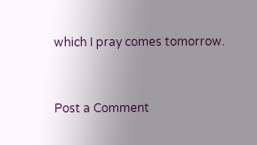which I pray comes tomorrow.


Post a Comment